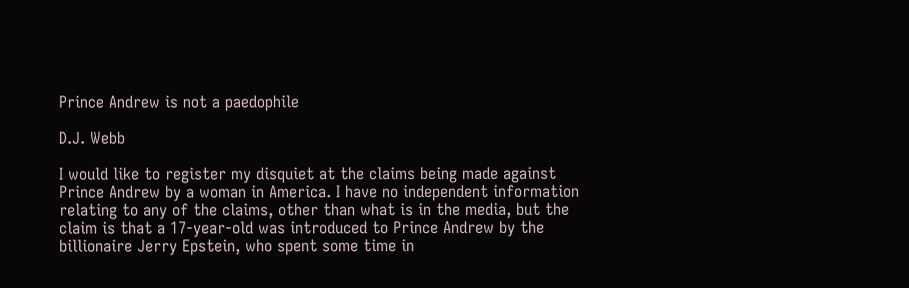Prince Andrew is not a paedophile

D.J. Webb

I would like to register my disquiet at the claims being made against Prince Andrew by a woman in America. I have no independent information relating to any of the claims, other than what is in the media, but the claim is that a 17-year-old was introduced to Prince Andrew by the billionaire Jerry Epstein, who spent some time in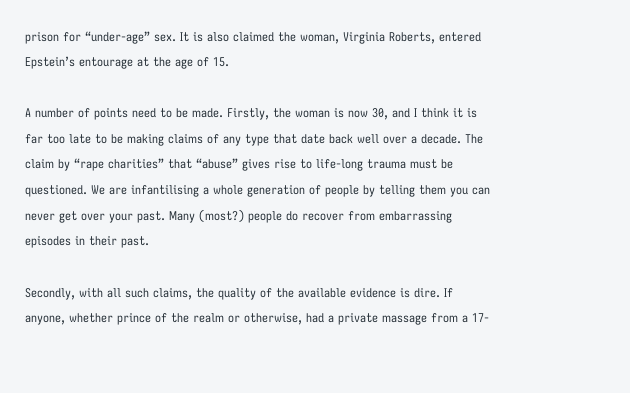prison for “under-age” sex. It is also claimed the woman, Virginia Roberts, entered Epstein’s entourage at the age of 15.

A number of points need to be made. Firstly, the woman is now 30, and I think it is far too late to be making claims of any type that date back well over a decade. The claim by “rape charities” that “abuse” gives rise to life-long trauma must be questioned. We are infantilising a whole generation of people by telling them you can never get over your past. Many (most?) people do recover from embarrassing episodes in their past.

Secondly, with all such claims, the quality of the available evidence is dire. If anyone, whether prince of the realm or otherwise, had a private massage from a 17-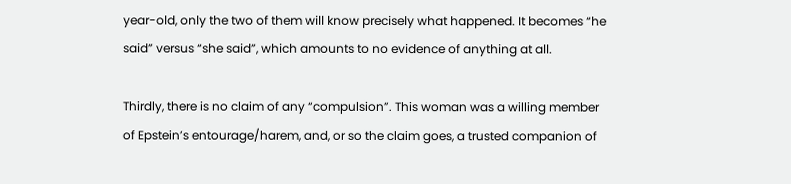year-old, only the two of them will know precisely what happened. It becomes “he said” versus “she said”, which amounts to no evidence of anything at all.

Thirdly, there is no claim of any “compulsion”. This woman was a willing member of Epstein’s entourage/harem, and, or so the claim goes, a trusted companion of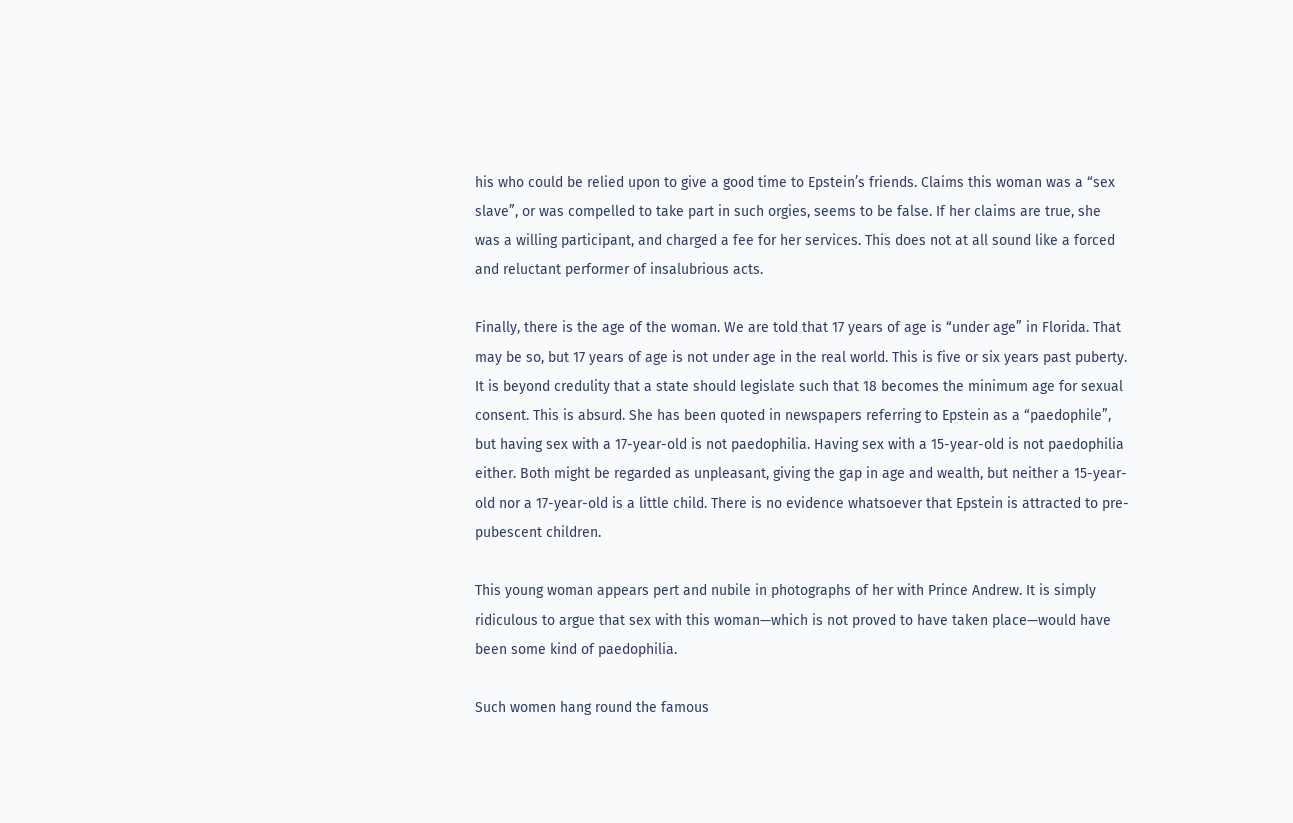his who could be relied upon to give a good time to Epstein’s friends. Claims this woman was a “sex slave”, or was compelled to take part in such orgies, seems to be false. If her claims are true, she was a willing participant, and charged a fee for her services. This does not at all sound like a forced and reluctant performer of insalubrious acts.

Finally, there is the age of the woman. We are told that 17 years of age is “under age” in Florida. That may be so, but 17 years of age is not under age in the real world. This is five or six years past puberty. It is beyond credulity that a state should legislate such that 18 becomes the minimum age for sexual consent. This is absurd. She has been quoted in newspapers referring to Epstein as a “paedophile”, but having sex with a 17-year-old is not paedophilia. Having sex with a 15-year-old is not paedophilia either. Both might be regarded as unpleasant, giving the gap in age and wealth, but neither a 15-year-old nor a 17-year-old is a little child. There is no evidence whatsoever that Epstein is attracted to pre-pubescent children.

This young woman appears pert and nubile in photographs of her with Prince Andrew. It is simply ridiculous to argue that sex with this woman—which is not proved to have taken place—would have been some kind of paedophilia.

Such women hang round the famous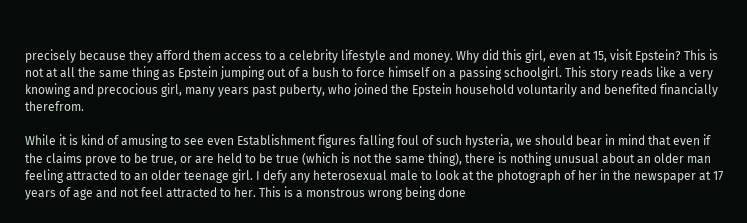precisely because they afford them access to a celebrity lifestyle and money. Why did this girl, even at 15, visit Epstein? This is not at all the same thing as Epstein jumping out of a bush to force himself on a passing schoolgirl. This story reads like a very knowing and precocious girl, many years past puberty, who joined the Epstein household voluntarily and benefited financially therefrom.

While it is kind of amusing to see even Establishment figures falling foul of such hysteria, we should bear in mind that even if the claims prove to be true, or are held to be true (which is not the same thing), there is nothing unusual about an older man feeling attracted to an older teenage girl. I defy any heterosexual male to look at the photograph of her in the newspaper at 17 years of age and not feel attracted to her. This is a monstrous wrong being done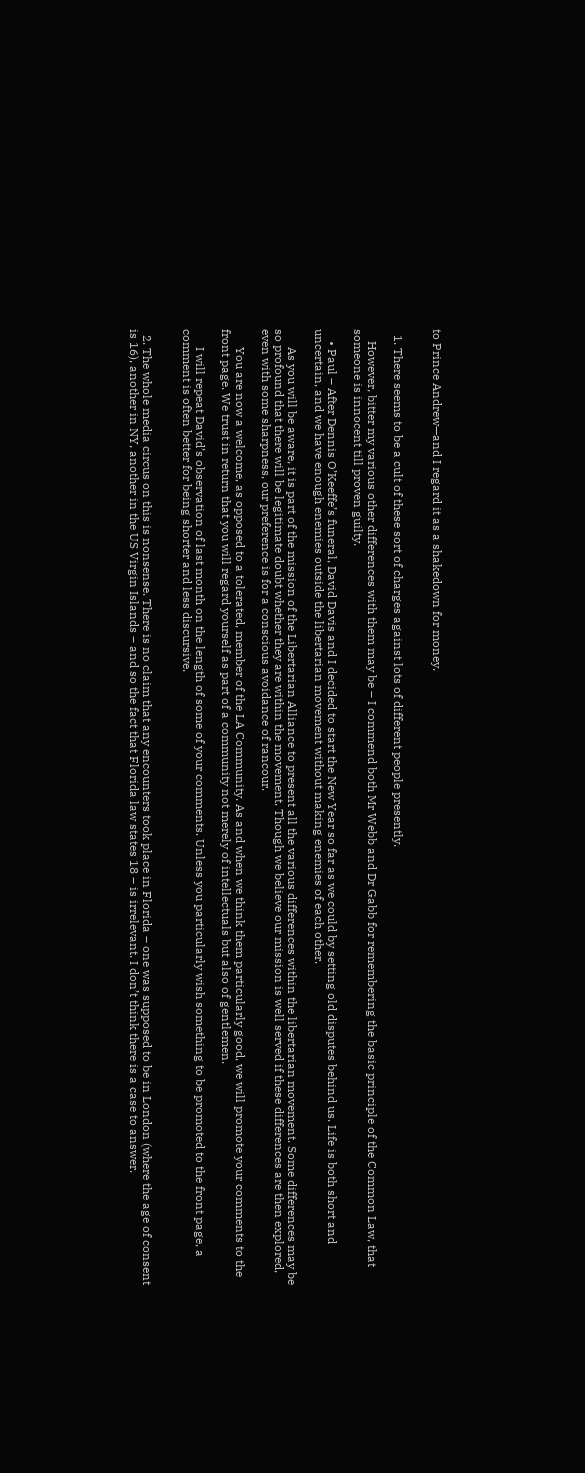to Prince Andrew—and I regard it as a shakedown for money.


  1. There seems to be a cult of these sort of charges against lots of different people presently.

    However, bitter my various other differences with them may be – I commend both Mr Webb and Dr Gabb for remembering the basic principle of the Common Law, that someone is innocent till proven guilty.

    • Paul – After Dennis O’Keeffe’s funeral, David Davis and I decided to start the New Year so far as we could by setting old disputes behind us. Life is both short and uncertain, and we have enough enemies outside the libertarian movement without making enemies of each other.

      As you will be aware, it is part of the mission of the Libertarian Alliance to present all the various differences within the libertarian movement. Some differences may be so profound that there will be legitimate doubt whether they are within the movement. Though we believe our mission is well served if these differences are then explored, even with some sharpness, our preference is for a conscious avoidance of rancour.

      You are now a welcome, as opposed to a tolerated, member of the LA Community. As and when we think them particularly good, we will promote your comments to the front page. We trust in return that you will regard yourself as part of a community not merely of intellectuals but also of gentlemen.

      I will repeat David’s observation of last month on the length of some of your comments. Unless you particularly wish something to be promoted to the front page, a comment is often better for being shorter and less discursive.


  2. The whole media circus on this is nonsense. There is no claim that any encounters took place in Florida – one was supposed to be in London (where the age of consent is 16), another in NY, another in the US Virgin Islands – and so the fact that Florida law states 18 – is irrelevant. I don’t think there is a case to answer.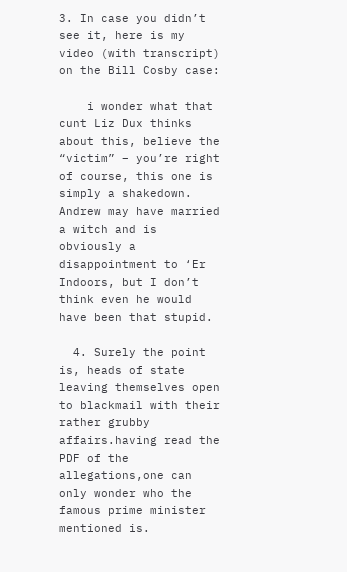3. In case you didn’t see it, here is my video (with transcript) on the Bill Cosby case:

    i wonder what that cunt Liz Dux thinks about this, believe the “victim” – you’re right of course, this one is simply a shakedown. Andrew may have married a witch and is obviously a disappointment to ‘Er Indoors, but I don’t think even he would have been that stupid.

  4. Surely the point is, heads of state leaving themselves open to blackmail with their rather grubby affairs.having read the PDF of the allegations,one can only wonder who the famous prime minister mentioned is.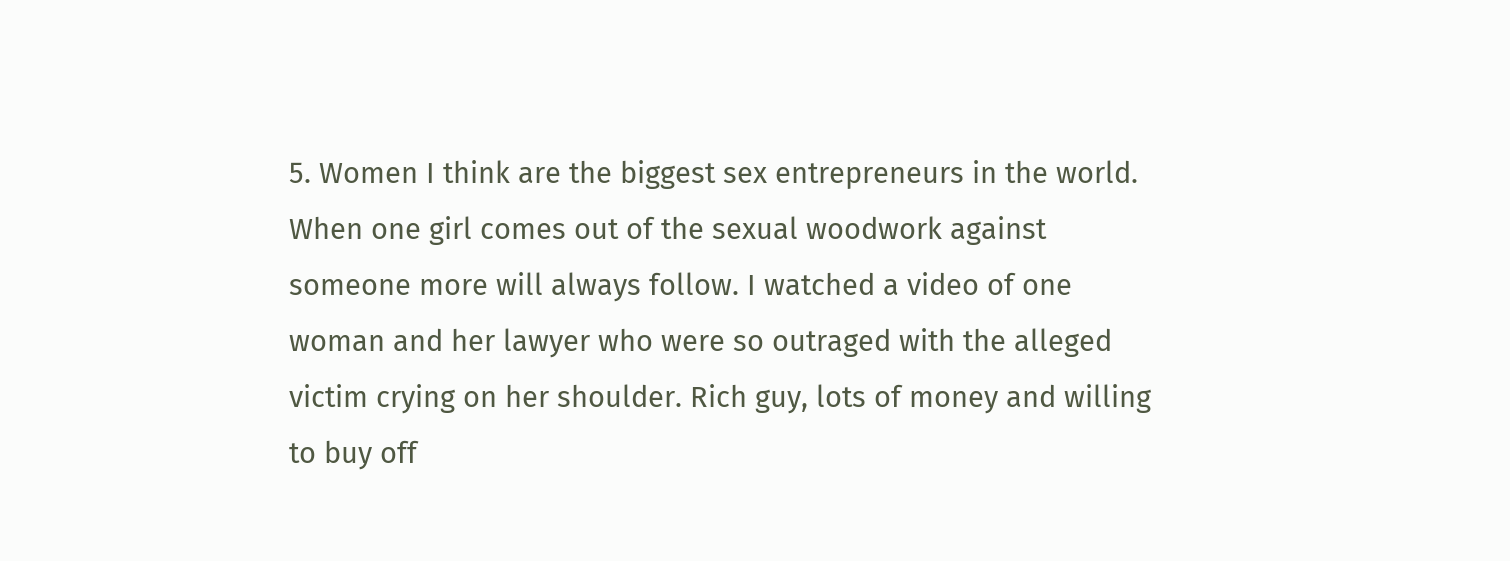5. Women I think are the biggest sex entrepreneurs in the world. When one girl comes out of the sexual woodwork against someone more will always follow. I watched a video of one woman and her lawyer who were so outraged with the alleged victim crying on her shoulder. Rich guy, lots of money and willing to buy off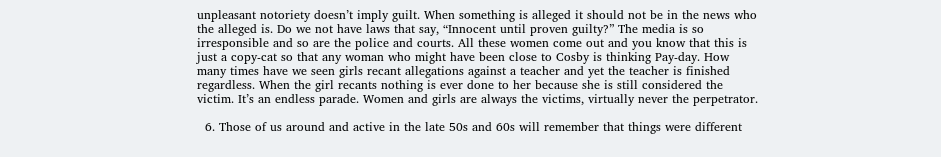unpleasant notoriety doesn’t imply guilt. When something is alleged it should not be in the news who the alleged is. Do we not have laws that say, “Innocent until proven guilty?” The media is so irresponsible and so are the police and courts. All these women come out and you know that this is just a copy-cat so that any woman who might have been close to Cosby is thinking Pay-day. How many times have we seen girls recant allegations against a teacher and yet the teacher is finished regardless. When the girl recants nothing is ever done to her because she is still considered the victim. It’s an endless parade. Women and girls are always the victims, virtually never the perpetrator.

  6. Those of us around and active in the late 50s and 60s will remember that things were different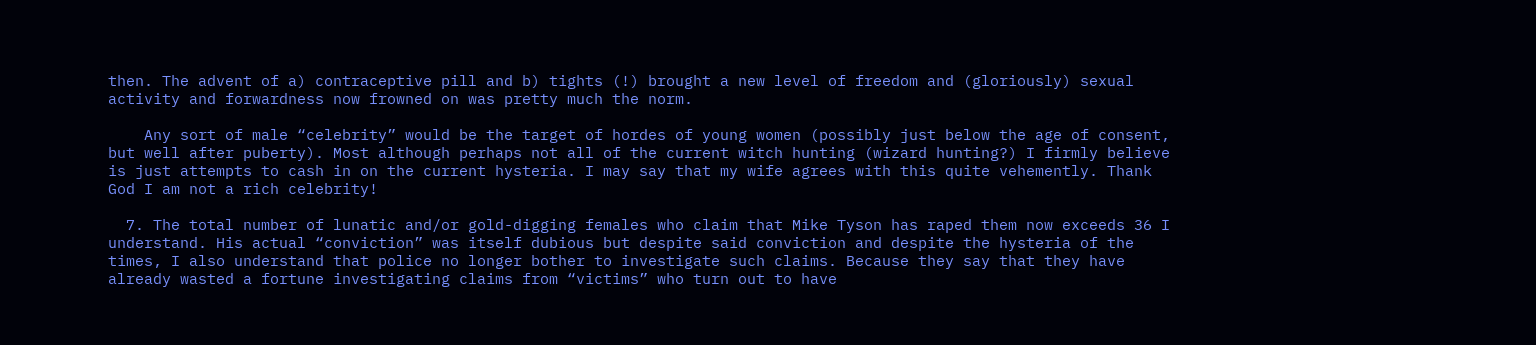then. The advent of a) contraceptive pill and b) tights (!) brought a new level of freedom and (gloriously) sexual activity and forwardness now frowned on was pretty much the norm.

    Any sort of male “celebrity” would be the target of hordes of young women (possibly just below the age of consent, but well after puberty). Most although perhaps not all of the current witch hunting (wizard hunting?) I firmly believe is just attempts to cash in on the current hysteria. I may say that my wife agrees with this quite vehemently. Thank God I am not a rich celebrity!

  7. The total number of lunatic and/or gold-digging females who claim that Mike Tyson has raped them now exceeds 36 I understand. His actual “conviction” was itself dubious but despite said conviction and despite the hysteria of the times, I also understand that police no longer bother to investigate such claims. Because they say that they have already wasted a fortune investigating claims from “victims” who turn out to have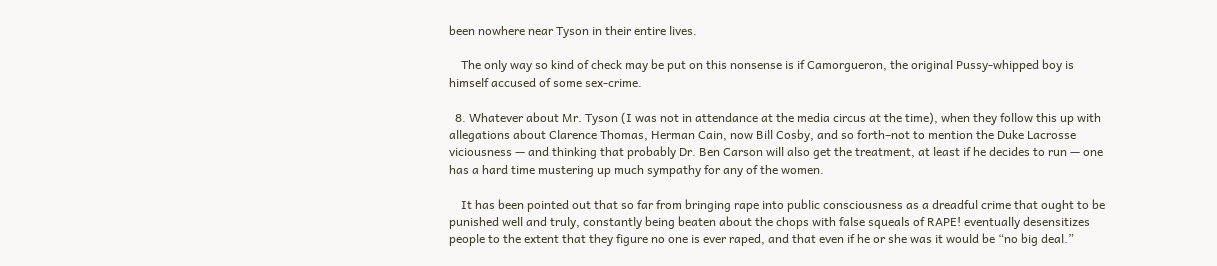been nowhere near Tyson in their entire lives.

    The only way so kind of check may be put on this nonsense is if Camorgueron, the original Pussy-whipped boy is himself accused of some sex-crime.

  8. Whatever about Mr. Tyson (I was not in attendance at the media circus at the time), when they follow this up with allegations about Clarence Thomas, Herman Cain, now Bill Cosby, and so forth–not to mention the Duke Lacrosse viciousness — and thinking that probably Dr. Ben Carson will also get the treatment, at least if he decides to run — one has a hard time mustering up much sympathy for any of the women.

    It has been pointed out that so far from bringing rape into public consciousness as a dreadful crime that ought to be punished well and truly, constantly being beaten about the chops with false squeals of RAPE! eventually desensitizes people to the extent that they figure no one is ever raped, and that even if he or she was it would be “no big deal.”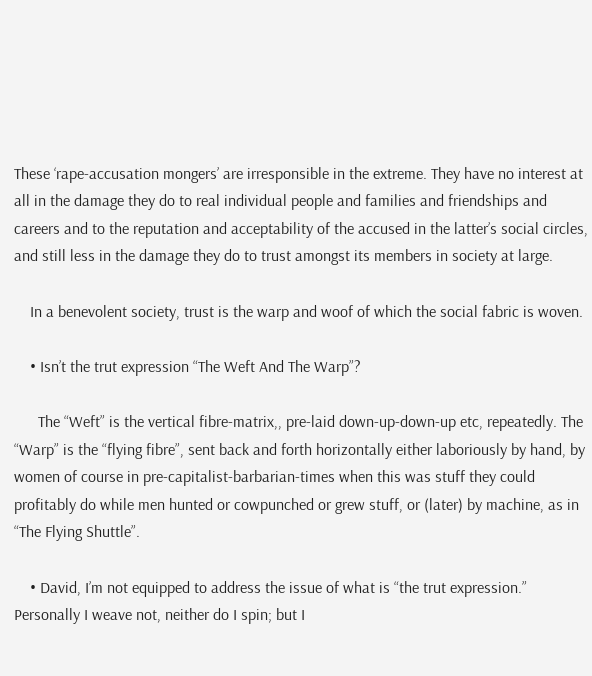These ‘rape-accusation mongers’ are irresponsible in the extreme. They have no interest at all in the damage they do to real individual people and families and friendships and careers and to the reputation and acceptability of the accused in the latter’s social circles, and still less in the damage they do to trust amongst its members in society at large.

    In a benevolent society, trust is the warp and woof of which the social fabric is woven.

    • Isn’t the trut expression “The Weft And The Warp”?

      The “Weft” is the vertical fibre-matrix,, pre-laid down-up-down-up etc, repeatedly. The “Warp” is the “flying fibre”, sent back and forth horizontally either laboriously by hand, by women of course in pre-capitalist-barbarian-times when this was stuff they could profitably do while men hunted or cowpunched or grew stuff, or (later) by machine, as in “The Flying Shuttle”.

    • David, I’m not equipped to address the issue of what is “the trut expression.” Personally I weave not, neither do I spin; but I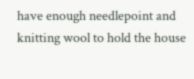have enough needlepoint and knitting wool to hold the house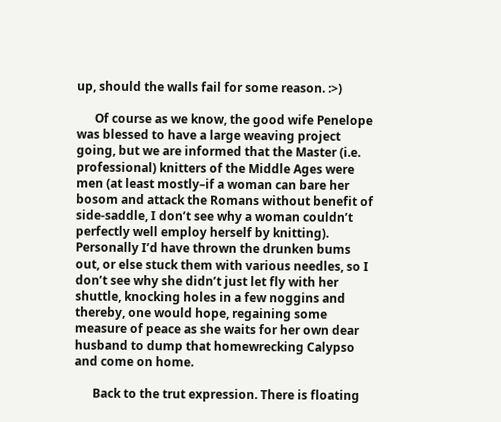up, should the walls fail for some reason. :>)

      Of course as we know, the good wife Penelope was blessed to have a large weaving project going, but we are informed that the Master (i.e. professional) knitters of the Middle Ages were men (at least mostly–if a woman can bare her bosom and attack the Romans without benefit of side-saddle, I don’t see why a woman couldn’t perfectly well employ herself by knitting). Personally I’d have thrown the drunken bums out, or else stuck them with various needles, so I don’t see why she didn’t just let fly with her shuttle, knocking holes in a few noggins and thereby, one would hope, regaining some measure of peace as she waits for her own dear husband to dump that homewrecking Calypso and come on home.

      Back to the trut expression. There is floating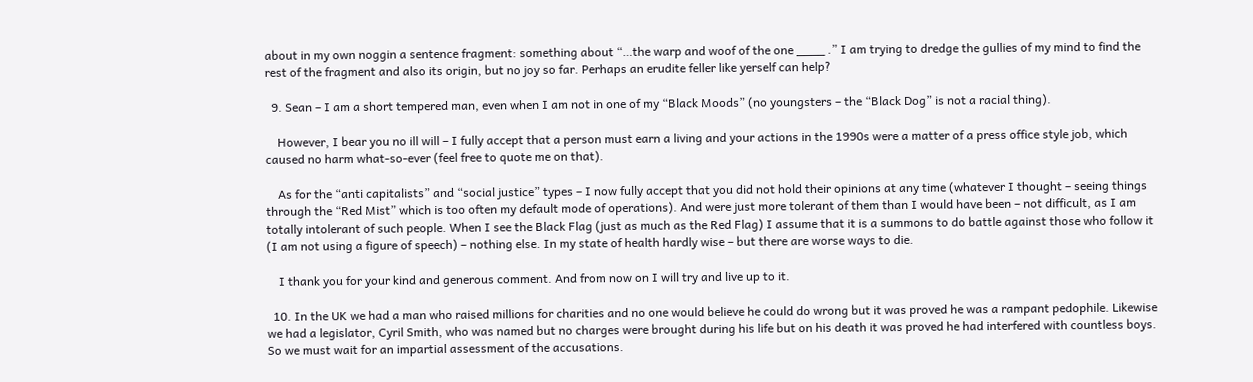about in my own noggin a sentence fragment: something about “…the warp and woof of the one ____ .” I am trying to dredge the gullies of my mind to find the rest of the fragment and also its origin, but no joy so far. Perhaps an erudite feller like yerself can help?

  9. Sean – I am a short tempered man, even when I am not in one of my “Black Moods” (no youngsters – the “Black Dog” is not a racial thing).

    However, I bear you no ill will – I fully accept that a person must earn a living and your actions in the 1990s were a matter of a press office style job, which caused no harm what-so-ever (feel free to quote me on that).

    As for the “anti capitalists” and “social justice” types – I now fully accept that you did not hold their opinions at any time (whatever I thought – seeing things through the “Red Mist” which is too often my default mode of operations). And were just more tolerant of them than I would have been – not difficult, as I am totally intolerant of such people. When I see the Black Flag (just as much as the Red Flag) I assume that it is a summons to do battle against those who follow it (I am not using a figure of speech) – nothing else. In my state of health hardly wise – but there are worse ways to die.

    I thank you for your kind and generous comment. And from now on I will try and live up to it.

  10. In the UK we had a man who raised millions for charities and no one would believe he could do wrong but it was proved he was a rampant pedophile. Likewise we had a legislator, Cyril Smith, who was named but no charges were brought during his life but on his death it was proved he had interfered with countless boys. So we must wait for an impartial assessment of the accusations.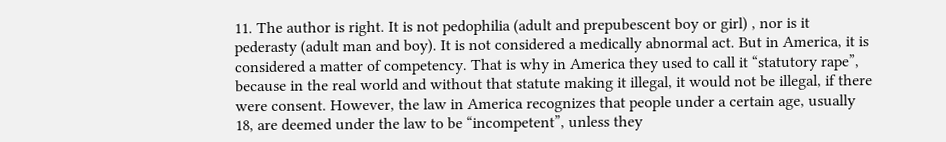11. The author is right. It is not pedophilia (adult and prepubescent boy or girl) , nor is it pederasty (adult man and boy). It is not considered a medically abnormal act. But in America, it is considered a matter of competency. That is why in America they used to call it “statutory rape”, because in the real world and without that statute making it illegal, it would not be illegal, if there were consent. However, the law in America recognizes that people under a certain age, usually 18, are deemed under the law to be “incompetent”, unless they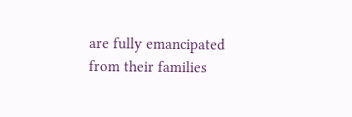are fully emancipated from their families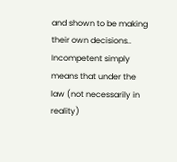and shown to be making their own decisions.. Incompetent simply means that under the law (not necessarily in reality)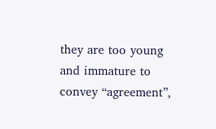they are too young and immature to convey “agreement”,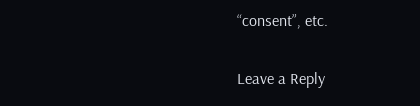“consent”, etc.

Leave a Reply